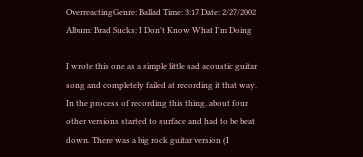OverreactingGenre: Ballad Time: 3:17 Date: 2/27/2002 Album: Brad Sucks: I Don't Know What I'm Doing

I wrote this one as a simple little sad acoustic guitar song and completely failed at recording it that way. In the process of recording this thing, about four other versions started to surface and had to be beat down. There was a big rock guitar version (I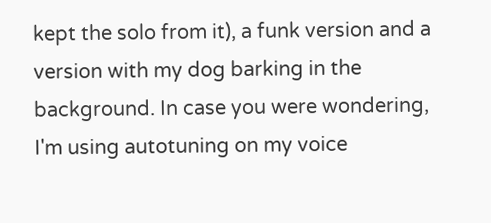kept the solo from it), a funk version and a version with my dog barking in the background. In case you were wondering, I'm using autotuning on my voice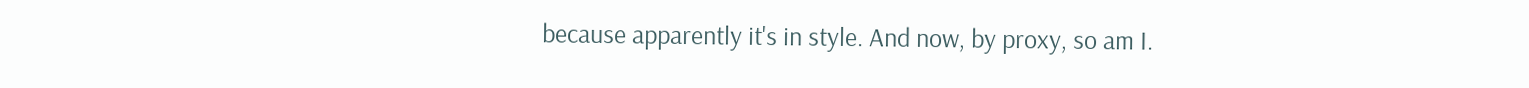because apparently it's in style. And now, by proxy, so am I.